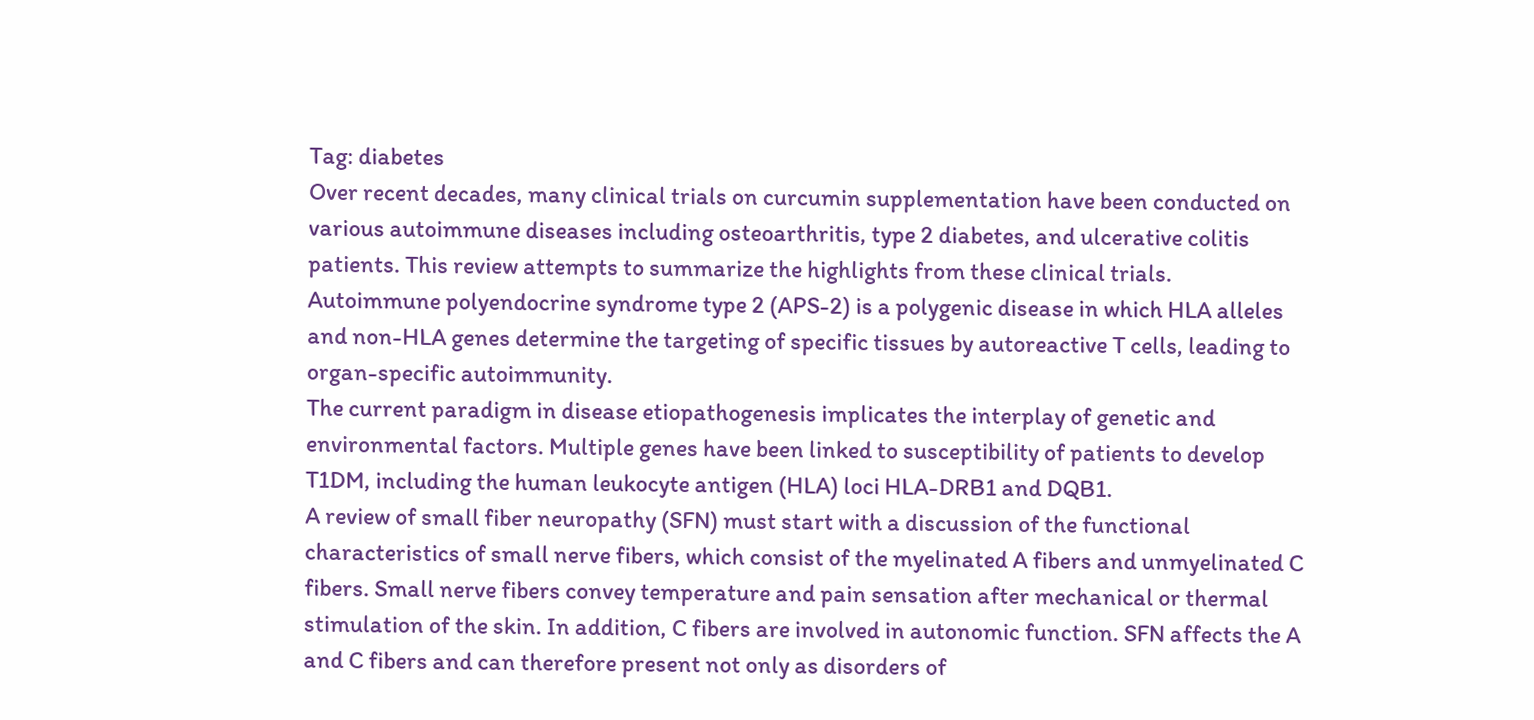Tag: diabetes
Over recent decades, many clinical trials on curcumin supplementation have been conducted on various autoimmune diseases including osteoarthritis, type 2 diabetes, and ulcerative colitis patients. This review attempts to summarize the highlights from these clinical trials.
Autoimmune polyendocrine syndrome type 2 (APS-2) is a polygenic disease in which HLA alleles and non-HLA genes determine the targeting of specific tissues by autoreactive T cells, leading to organ-specific autoimmunity.
The current paradigm in disease etiopathogenesis implicates the interplay of genetic and environmental factors. Multiple genes have been linked to susceptibility of patients to develop T1DM, including the human leukocyte antigen (HLA) loci HLA-DRB1 and DQB1.
A review of small fiber neuropathy (SFN) must start with a discussion of the functional characteristics of small nerve fibers, which consist of the myelinated A fibers and unmyelinated C fibers. Small nerve fibers convey temperature and pain sensation after mechanical or thermal stimulation of the skin. In addition, C fibers are involved in autonomic function. SFN affects the A and C fibers and can therefore present not only as disorders of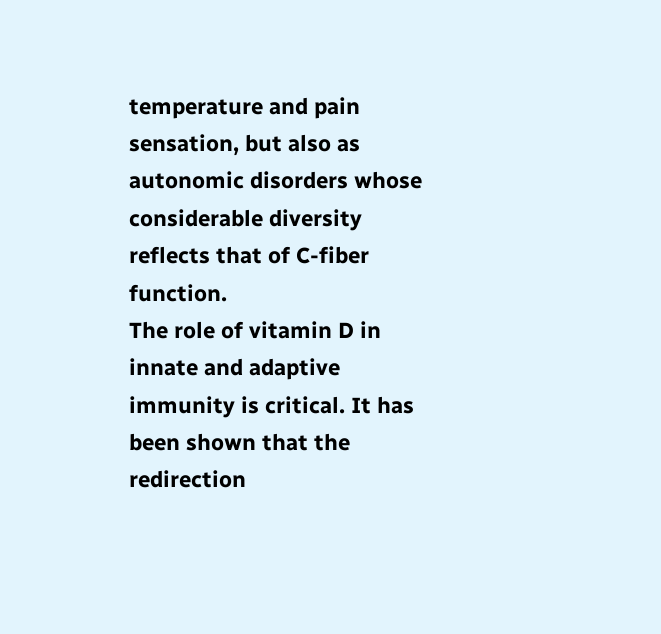temperature and pain sensation, but also as autonomic disorders whose considerable diversity reflects that of C-fiber function.
The role of vitamin D in innate and adaptive immunity is critical. It has been shown that the redirection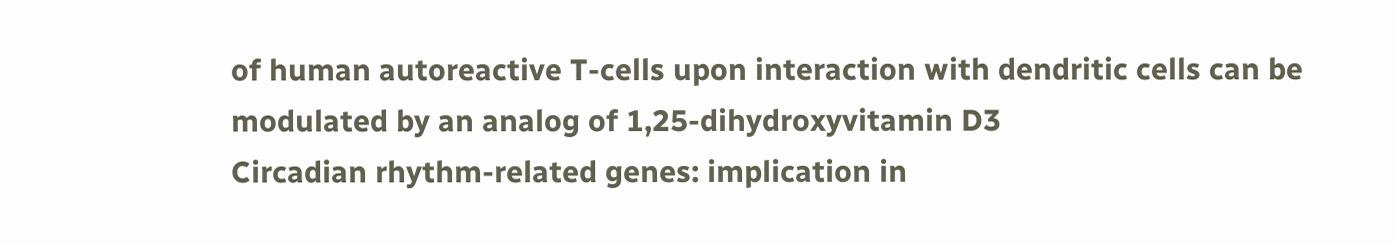of human autoreactive T-cells upon interaction with dendritic cells can be modulated by an analog of 1,25-dihydroxyvitamin D3
Circadian rhythm-related genes: implication in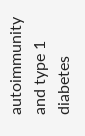autoimmunity and type 1 diabetes